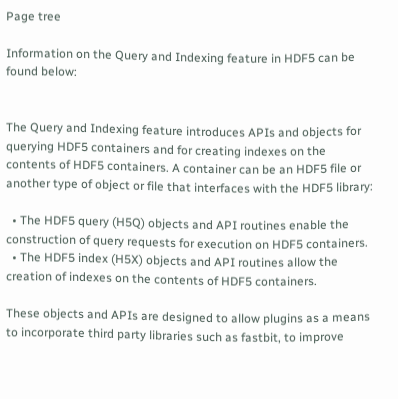Page tree

Information on the Query and Indexing feature in HDF5 can be found below:


The Query and Indexing feature introduces APIs and objects for querying HDF5 containers and for creating indexes on the contents of HDF5 containers. A container can be an HDF5 file or another type of object or file that interfaces with the HDF5 library:

  • The HDF5 query (H5Q) objects and API routines enable the construction of query requests for execution on HDF5 containers.
  • The HDF5 index (H5X) objects and API routines allow the creation of indexes on the contents of HDF5 containers.

These objects and APIs are designed to allow plugins as a means to incorporate third party libraries such as fastbit, to improve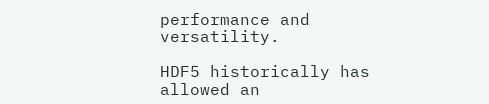performance and versatility.

HDF5 historically has allowed an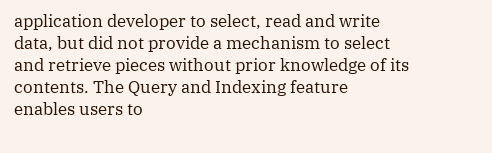application developer to select, read and write data, but did not provide a mechanism to select and retrieve pieces without prior knowledge of its contents. The Query and Indexing feature enables users to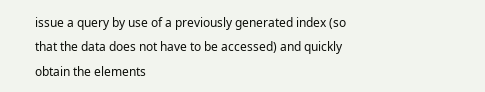issue a query by use of a previously generated index (so that the data does not have to be accessed) and quickly obtain the elements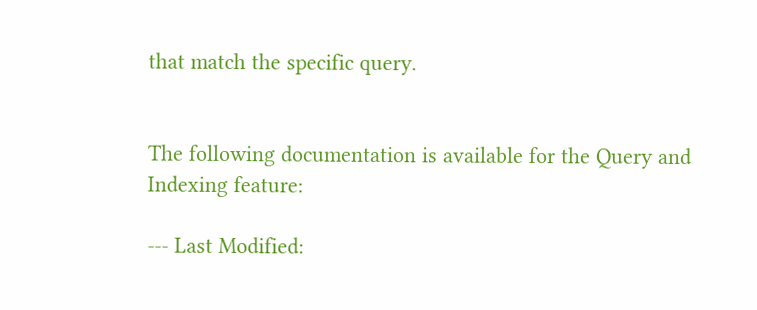that match the specific query.


The following documentation is available for the Query and Indexing feature:

--- Last Modified: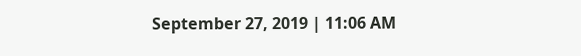September 27, 2019 | 11:06 AM